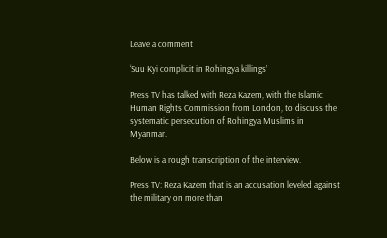Leave a comment

‘Suu Kyi complicit in Rohingya killings’

Press TV has talked with Reza Kazem, with the Islamic Human Rights Commission from London, to discuss the systematic persecution of Rohingya Muslims in Myanmar.

Below is a rough transcription of the interview.

Press TV: Reza Kazem that is an accusation leveled against the military on more than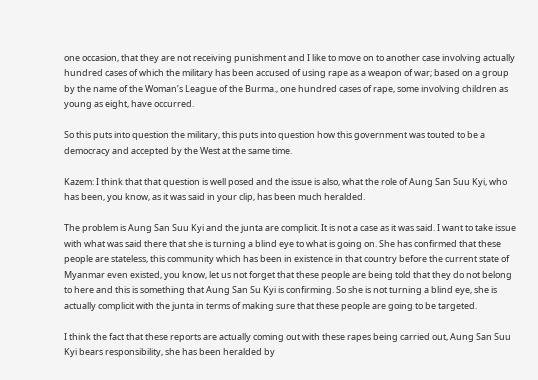one occasion, that they are not receiving punishment and I like to move on to another case involving actually hundred cases of which the military has been accused of using rape as a weapon of war; based on a group by the name of the Woman’s League of the Burma., one hundred cases of rape, some involving children as young as eight, have occurred.

So this puts into question the military, this puts into question how this government was touted to be a democracy and accepted by the West at the same time.

Kazem: I think that that question is well posed and the issue is also, what the role of Aung San Suu Kyi, who has been, you know, as it was said in your clip, has been much heralded.

The problem is Aung San Suu Kyi and the junta are complicit. It is not a case as it was said. I want to take issue with what was said there that she is turning a blind eye to what is going on. She has confirmed that these people are stateless, this community which has been in existence in that country before the current state of Myanmar even existed, you know, let us not forget that these people are being told that they do not belong to here and this is something that Aung San Su Kyi is confirming. So she is not turning a blind eye, she is actually complicit with the junta in terms of making sure that these people are going to be targeted.

I think the fact that these reports are actually coming out with these rapes being carried out, Aung San Suu Kyi bears responsibility, she has been heralded by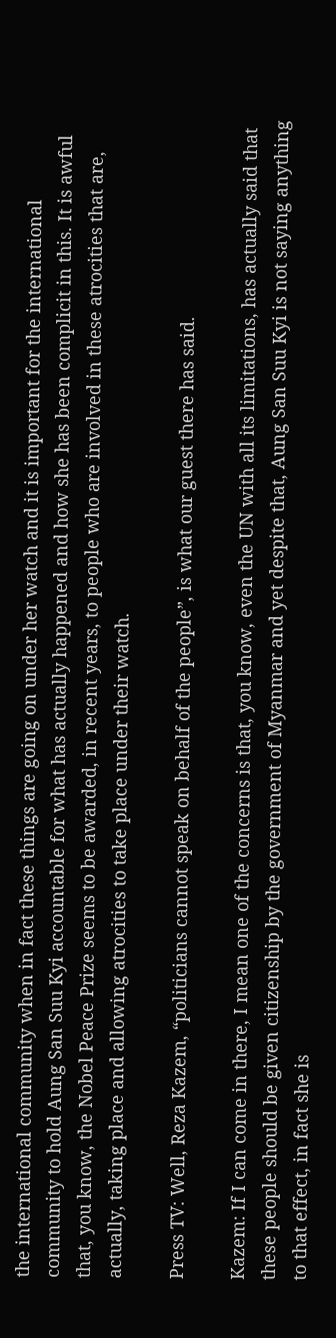the international community when in fact these things are going on under her watch and it is important for the international community to hold Aung San Suu Kyi accountable for what has actually happened and how she has been complicit in this. It is awful that, you know, the Nobel Peace Prize seems to be awarded, in recent years, to people who are involved in these atrocities that are, actually, taking place and allowing atrocities to take place under their watch.

Press TV: Well, Reza Kazem, “politicians cannot speak on behalf of the people”, is what our guest there has said.

Kazem: If I can come in there, I mean one of the concerns is that, you know, even the UN with all its limitations, has actually said that these people should be given citizenship by the government of Myanmar and yet despite that, Aung San Suu Kyi is not saying anything to that effect, in fact she is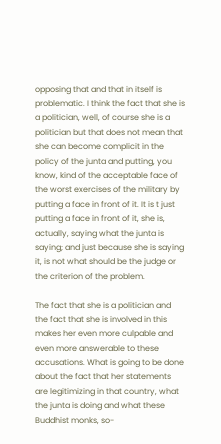opposing that and that in itself is problematic. I think the fact that she is a politician, well, of course she is a politician but that does not mean that she can become complicit in the policy of the junta and putting, you know, kind of the acceptable face of the worst exercises of the military by putting a face in front of it. It is t just putting a face in front of it, she is, actually, saying what the junta is saying; and just because she is saying it, is not what should be the judge or the criterion of the problem.

The fact that she is a politician and the fact that she is involved in this makes her even more culpable and even more answerable to these accusations. What is going to be done about the fact that her statements are legitimizing in that country, what the junta is doing and what these Buddhist monks, so-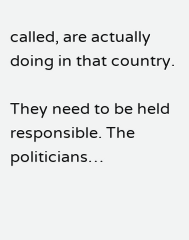called, are actually doing in that country.

They need to be held responsible. The politicians…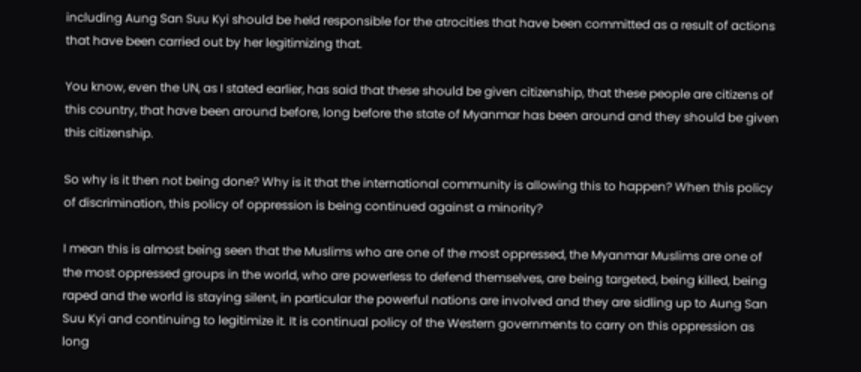including Aung San Suu Kyi should be held responsible for the atrocities that have been committed as a result of actions that have been carried out by her legitimizing that.

You know, even the UN, as I stated earlier, has said that these should be given citizenship, that these people are citizens of this country, that have been around before, long before the state of Myanmar has been around and they should be given this citizenship.

So why is it then not being done? Why is it that the international community is allowing this to happen? When this policy of discrimination, this policy of oppression is being continued against a minority?

I mean this is almost being seen that the Muslims who are one of the most oppressed, the Myanmar Muslims are one of the most oppressed groups in the world, who are powerless to defend themselves, are being targeted, being killed, being raped and the world is staying silent, in particular the powerful nations are involved and they are sidling up to Aung San Suu Kyi and continuing to legitimize it. It is continual policy of the Western governments to carry on this oppression as long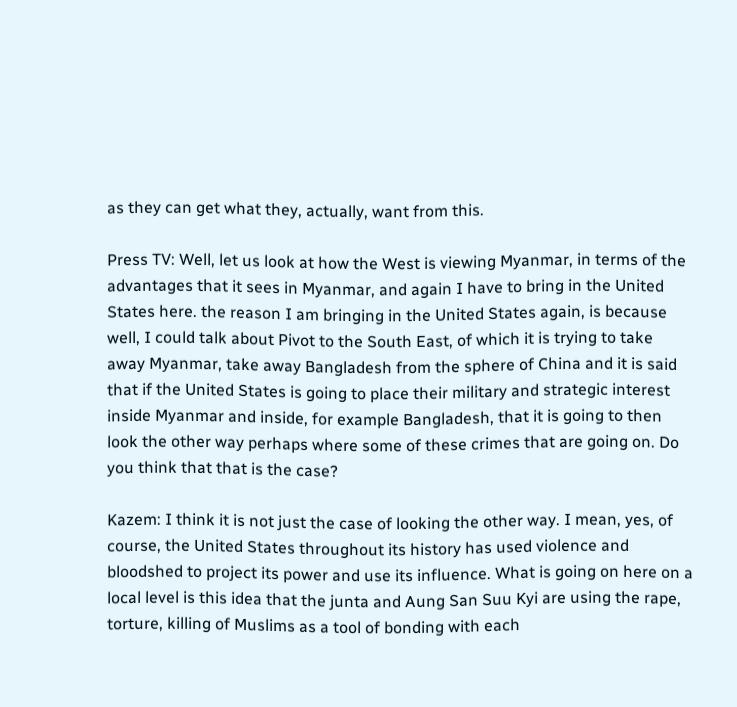as they can get what they, actually, want from this.

Press TV: Well, let us look at how the West is viewing Myanmar, in terms of the advantages that it sees in Myanmar, and again I have to bring in the United States here. the reason I am bringing in the United States again, is because well, I could talk about Pivot to the South East, of which it is trying to take away Myanmar, take away Bangladesh from the sphere of China and it is said that if the United States is going to place their military and strategic interest inside Myanmar and inside, for example Bangladesh, that it is going to then look the other way perhaps where some of these crimes that are going on. Do you think that that is the case?

Kazem: I think it is not just the case of looking the other way. I mean, yes, of course, the United States throughout its history has used violence and bloodshed to project its power and use its influence. What is going on here on a local level is this idea that the junta and Aung San Suu Kyi are using the rape, torture, killing of Muslims as a tool of bonding with each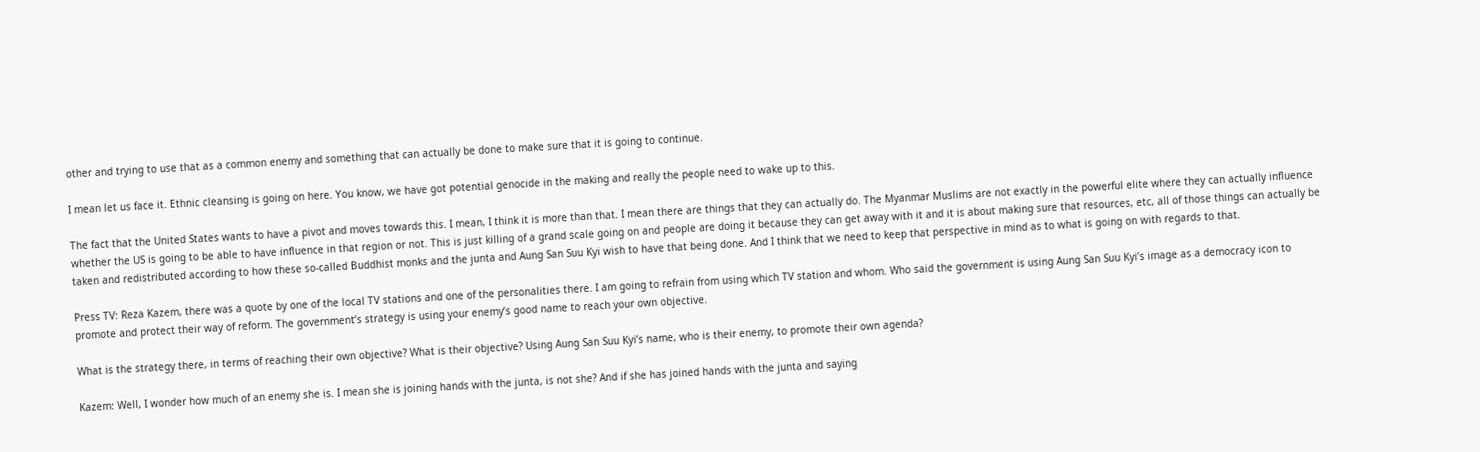other and trying to use that as a common enemy and something that can actually be done to make sure that it is going to continue.

I mean let us face it. Ethnic cleansing is going on here. You know, we have got potential genocide in the making and really the people need to wake up to this.

The fact that the United States wants to have a pivot and moves towards this. I mean, I think it is more than that. I mean there are things that they can actually do. The Myanmar Muslims are not exactly in the powerful elite where they can actually influence whether the US is going to be able to have influence in that region or not. This is just killing of a grand scale going on and people are doing it because they can get away with it and it is about making sure that resources, etc, all of those things can actually be taken and redistributed according to how these so-called Buddhist monks and the junta and Aung San Suu Kyi wish to have that being done. And I think that we need to keep that perspective in mind as to what is going on with regards to that.

Press TV: Reza Kazem, there was a quote by one of the local TV stations and one of the personalities there. I am going to refrain from using which TV station and whom. Who said the government is using Aung San Suu Kyi’s image as a democracy icon to promote and protect their way of reform. The government’s strategy is using your enemy’s good name to reach your own objective.

What is the strategy there, in terms of reaching their own objective? What is their objective? Using Aung San Suu Kyi’s name, who is their enemy, to promote their own agenda?

Kazem: Well, I wonder how much of an enemy she is. I mean she is joining hands with the junta, is not she? And if she has joined hands with the junta and saying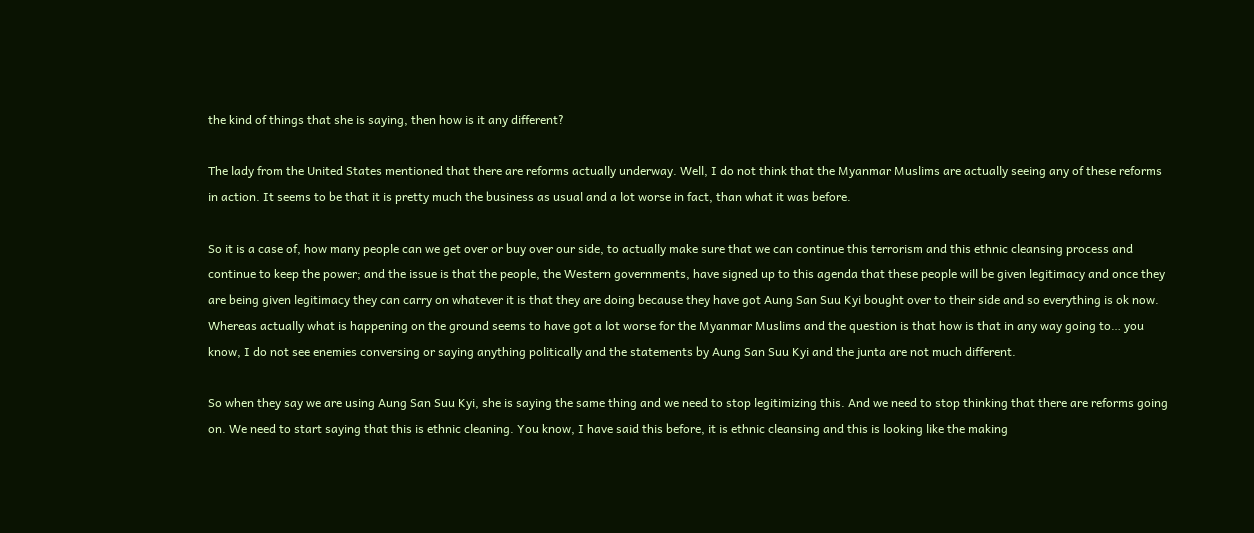the kind of things that she is saying, then how is it any different?

The lady from the United States mentioned that there are reforms actually underway. Well, I do not think that the Myanmar Muslims are actually seeing any of these reforms in action. It seems to be that it is pretty much the business as usual and a lot worse in fact, than what it was before.

So it is a case of, how many people can we get over or buy over our side, to actually make sure that we can continue this terrorism and this ethnic cleansing process and continue to keep the power; and the issue is that the people, the Western governments, have signed up to this agenda that these people will be given legitimacy and once they are being given legitimacy they can carry on whatever it is that they are doing because they have got Aung San Suu Kyi bought over to their side and so everything is ok now. Whereas actually what is happening on the ground seems to have got a lot worse for the Myanmar Muslims and the question is that how is that in any way going to… you know, I do not see enemies conversing or saying anything politically and the statements by Aung San Suu Kyi and the junta are not much different.

So when they say we are using Aung San Suu Kyi, she is saying the same thing and we need to stop legitimizing this. And we need to stop thinking that there are reforms going on. We need to start saying that this is ethnic cleaning. You know, I have said this before, it is ethnic cleansing and this is looking like the making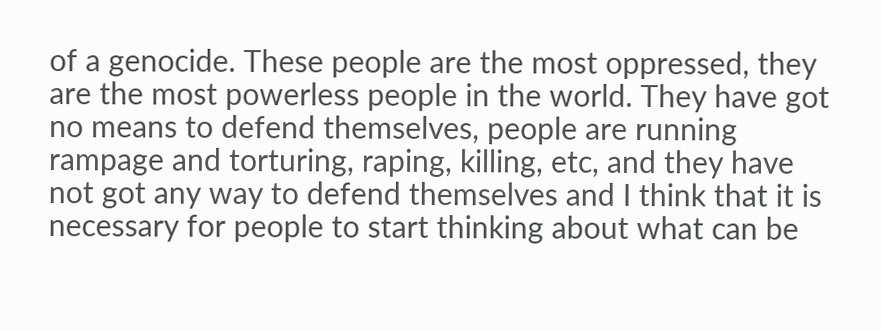of a genocide. These people are the most oppressed, they are the most powerless people in the world. They have got no means to defend themselves, people are running rampage and torturing, raping, killing, etc, and they have not got any way to defend themselves and I think that it is necessary for people to start thinking about what can be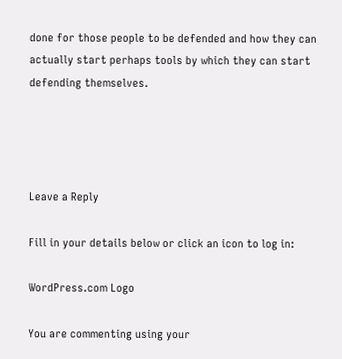done for those people to be defended and how they can actually start perhaps tools by which they can start defending themselves.




Leave a Reply

Fill in your details below or click an icon to log in:

WordPress.com Logo

You are commenting using your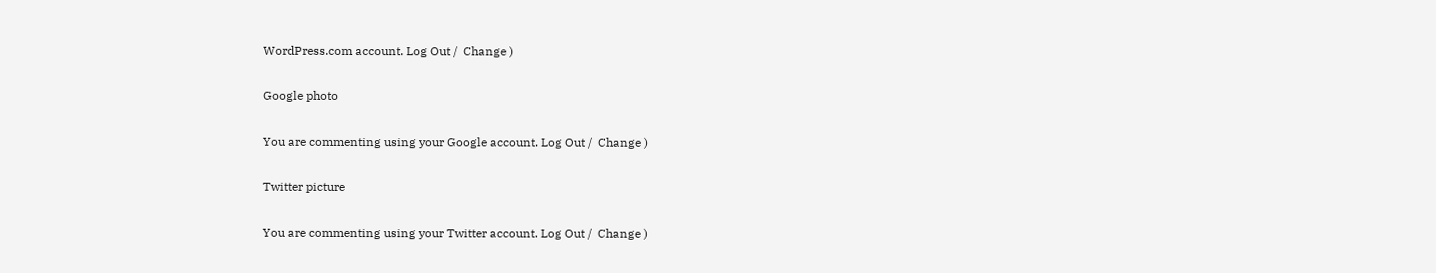WordPress.com account. Log Out /  Change )

Google photo

You are commenting using your Google account. Log Out /  Change )

Twitter picture

You are commenting using your Twitter account. Log Out /  Change )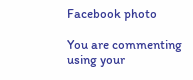Facebook photo

You are commenting using your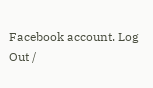Facebook account. Log Out /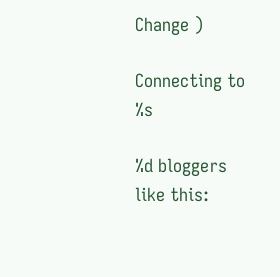Change )

Connecting to %s

%d bloggers like this: